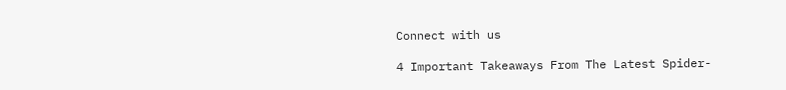Connect with us

4 Important Takeaways From The Latest Spider-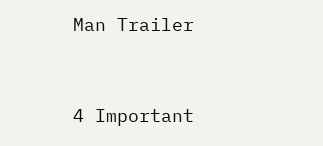Man Trailer


4 Important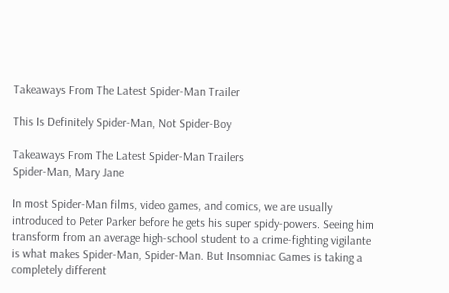Takeaways From The Latest Spider-Man Trailer

This Is Definitely Spider-Man, Not Spider-Boy

Takeaways From The Latest Spider-Man Trailers
Spider-Man, Mary Jane

In most Spider-Man films, video games, and comics, we are usually introduced to Peter Parker before he gets his super spidy-powers. Seeing him transform from an average high-school student to a crime-fighting vigilante is what makes Spider-Man, Spider-Man. But Insomniac Games is taking a completely different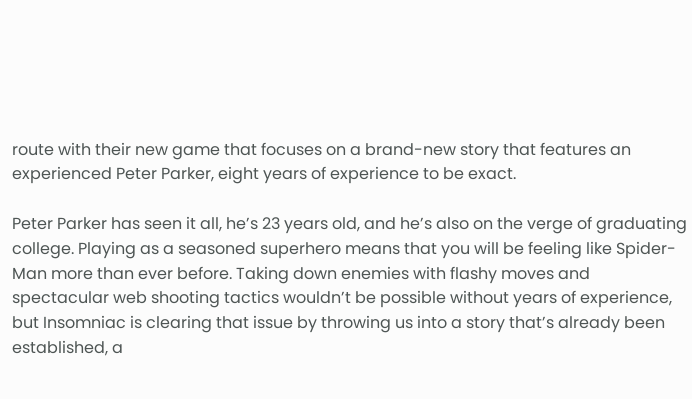route with their new game that focuses on a brand-new story that features an experienced Peter Parker, eight years of experience to be exact.

Peter Parker has seen it all, he’s 23 years old, and he’s also on the verge of graduating college. Playing as a seasoned superhero means that you will be feeling like Spider-Man more than ever before. Taking down enemies with flashy moves and spectacular web shooting tactics wouldn’t be possible without years of experience, but Insomniac is clearing that issue by throwing us into a story that’s already been established, a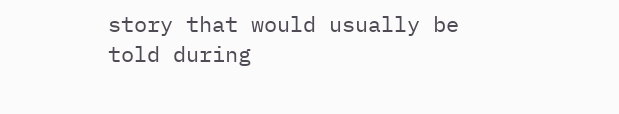story that would usually be told during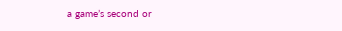a game’s second or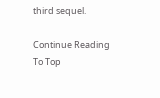third sequel.

Continue Reading
To Top